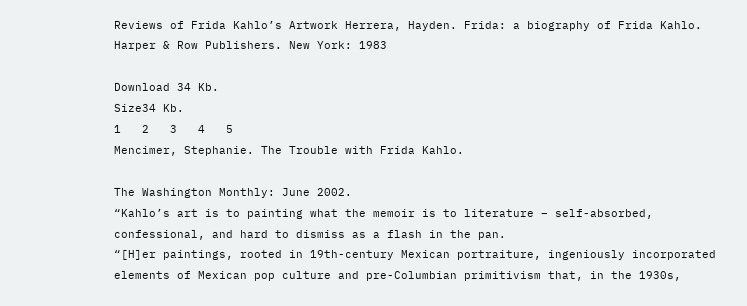Reviews of Frida Kahlo’s Artwork Herrera, Hayden. Frida: a biography of Frida Kahlo. Harper & Row Publishers. New York: 1983

Download 34 Kb.
Size34 Kb.
1   2   3   4   5
Mencimer, Stephanie. The Trouble with Frida Kahlo.

The Washington Monthly: June 2002.
“Kahlo’s art is to painting what the memoir is to literature – self-absorbed, confessional, and hard to dismiss as a flash in the pan.
“[H]er paintings, rooted in 19th-century Mexican portraiture, ingeniously incorporated elements of Mexican pop culture and pre-Columbian primitivism that, in the 1930s,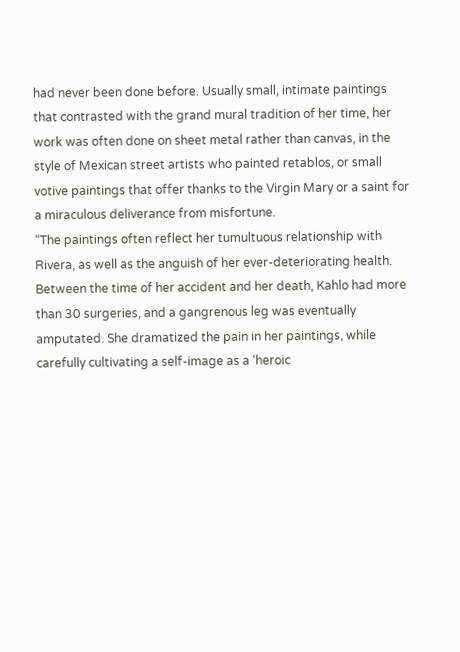had never been done before. Usually small, intimate paintings that contrasted with the grand mural tradition of her time, her work was often done on sheet metal rather than canvas, in the style of Mexican street artists who painted retablos, or small votive paintings that offer thanks to the Virgin Mary or a saint for a miraculous deliverance from misfortune.
“The paintings often reflect her tumultuous relationship with Rivera, as well as the anguish of her ever-deteriorating health. Between the time of her accident and her death, Kahlo had more than 30 surgeries, and a gangrenous leg was eventually amputated. She dramatized the pain in her paintings, while carefully cultivating a self-image as a ‘heroic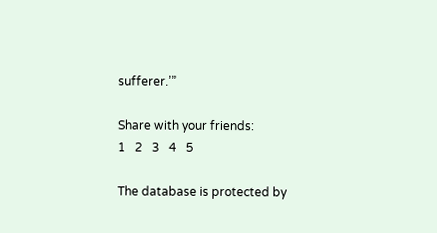sufferer.’”

Share with your friends:
1   2   3   4   5

The database is protected by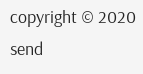copyright © 2020
send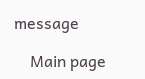message

    Main page